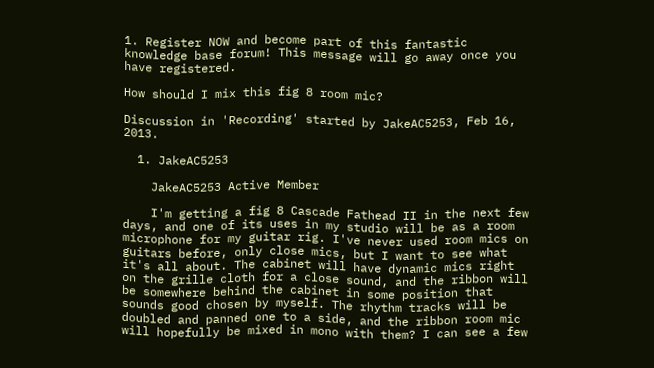1. Register NOW and become part of this fantastic knowledge base forum! This message will go away once you have registered.

How should I mix this fig 8 room mic?

Discussion in 'Recording' started by JakeAC5253, Feb 16, 2013.

  1. JakeAC5253

    JakeAC5253 Active Member

    I'm getting a fig 8 Cascade Fathead II in the next few days, and one of its uses in my studio will be as a room microphone for my guitar rig. I've never used room mics on guitars before, only close mics, but I want to see what it's all about. The cabinet will have dynamic mics right on the grille cloth for a close sound, and the ribbon will be somewhere behind the cabinet in some position that sounds good chosen by myself. The rhythm tracks will be doubled and panned one to a side, and the ribbon room mic will hopefully be mixed in mono with them? I can see a few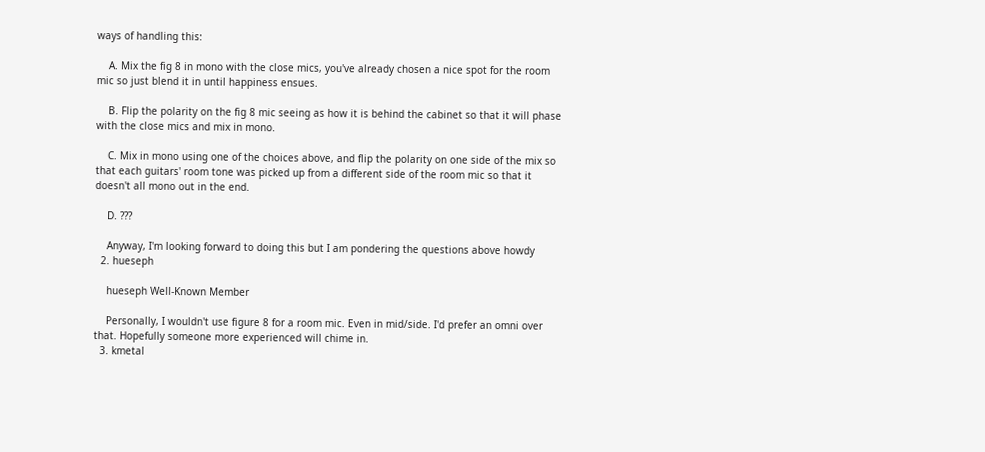ways of handling this:

    A. Mix the fig 8 in mono with the close mics, you've already chosen a nice spot for the room mic so just blend it in until happiness ensues.

    B. Flip the polarity on the fig 8 mic seeing as how it is behind the cabinet so that it will phase with the close mics and mix in mono.

    C. Mix in mono using one of the choices above, and flip the polarity on one side of the mix so that each guitars' room tone was picked up from a different side of the room mic so that it doesn't all mono out in the end.

    D. ???

    Anyway, I'm looking forward to doing this but I am pondering the questions above howdy
  2. hueseph

    hueseph Well-Known Member

    Personally, I wouldn't use figure 8 for a room mic. Even in mid/side. I'd prefer an omni over that. Hopefully someone more experienced will chime in.
  3. kmetal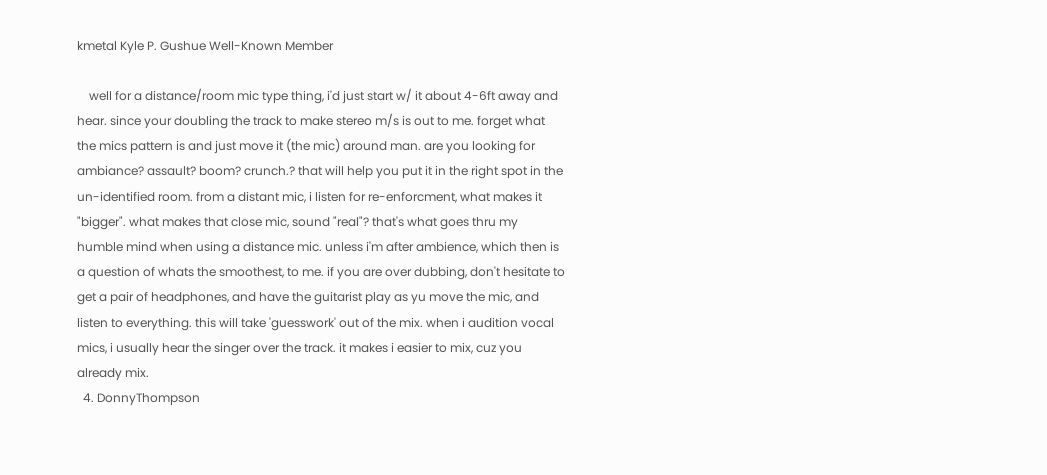kmetal Kyle P. Gushue Well-Known Member

    well for a distance/room mic type thing, i'd just start w/ it about 4-6ft away and hear. since your doubling the track to make stereo m/s is out to me. forget what the mics pattern is and just move it (the mic) around man. are you looking for ambiance? assault? boom? crunch.? that will help you put it in the right spot in the un-identified room. from a distant mic, i listen for re-enforcment, what makes it "bigger". what makes that close mic, sound "real"? that's what goes thru my humble mind when using a distance mic. unless i'm after ambience, which then is a question of whats the smoothest, to me. if you are over dubbing, don't hesitate to get a pair of headphones, and have the guitarist play as yu move the mic, and listen to everything. this will take 'guesswork' out of the mix. when i audition vocal mics, i usually hear the singer over the track. it makes i easier to mix, cuz you already mix.
  4. DonnyThompson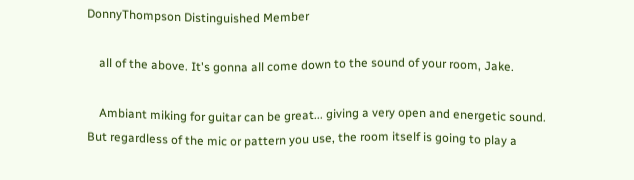DonnyThompson Distinguished Member

    all of the above. It's gonna all come down to the sound of your room, Jake.

    Ambiant miking for guitar can be great... giving a very open and energetic sound. But regardless of the mic or pattern you use, the room itself is going to play a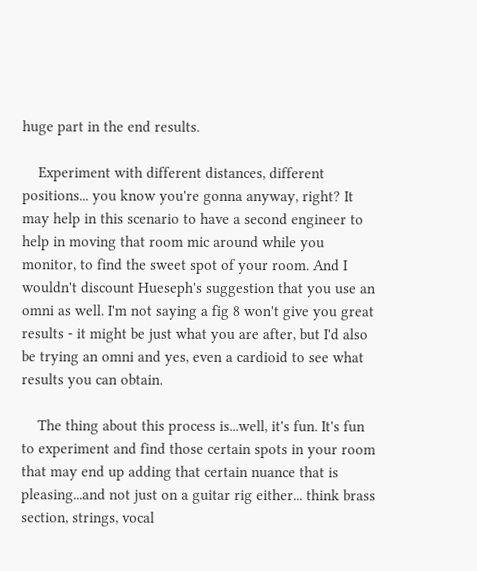huge part in the end results.

    Experiment with different distances, different positions... you know you're gonna anyway, right? It may help in this scenario to have a second engineer to help in moving that room mic around while you monitor, to find the sweet spot of your room. And I wouldn't discount Hueseph's suggestion that you use an omni as well. I'm not saying a fig 8 won't give you great results - it might be just what you are after, but I'd also be trying an omni and yes, even a cardioid to see what results you can obtain.

    The thing about this process is...well, it's fun. It's fun to experiment and find those certain spots in your room that may end up adding that certain nuance that is pleasing...and not just on a guitar rig either... think brass section, strings, vocal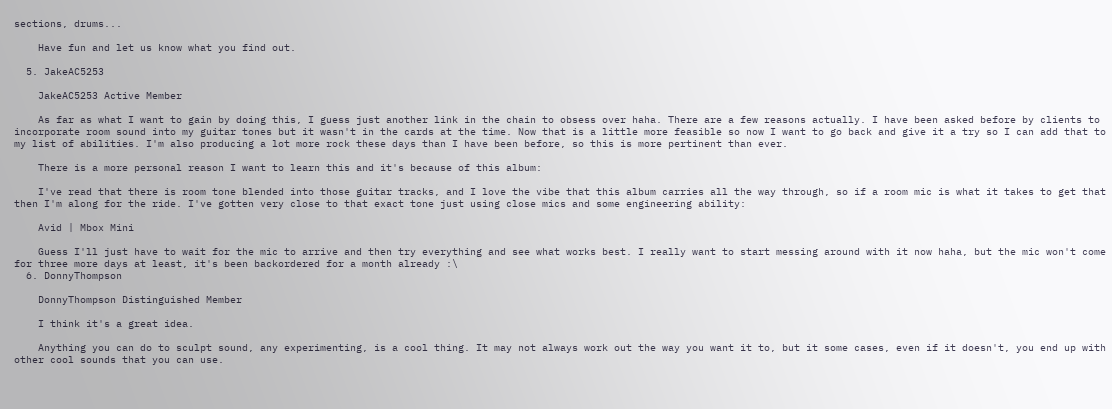sections, drums...

    Have fun and let us know what you find out.

  5. JakeAC5253

    JakeAC5253 Active Member

    As far as what I want to gain by doing this, I guess just another link in the chain to obsess over haha. There are a few reasons actually. I have been asked before by clients to incorporate room sound into my guitar tones but it wasn't in the cards at the time. Now that is a little more feasible so now I want to go back and give it a try so I can add that to my list of abilities. I'm also producing a lot more rock these days than I have been before, so this is more pertinent than ever.

    There is a more personal reason I want to learn this and it's because of this album:

    I've read that there is room tone blended into those guitar tracks, and I love the vibe that this album carries all the way through, so if a room mic is what it takes to get that then I'm along for the ride. I've gotten very close to that exact tone just using close mics and some engineering ability:

    Avid | Mbox Mini

    Guess I'll just have to wait for the mic to arrive and then try everything and see what works best. I really want to start messing around with it now haha, but the mic won't come for three more days at least, it's been backordered for a month already :\
  6. DonnyThompson

    DonnyThompson Distinguished Member

    I think it's a great idea.

    Anything you can do to sculpt sound, any experimenting, is a cool thing. It may not always work out the way you want it to, but it some cases, even if it doesn't, you end up with other cool sounds that you can use.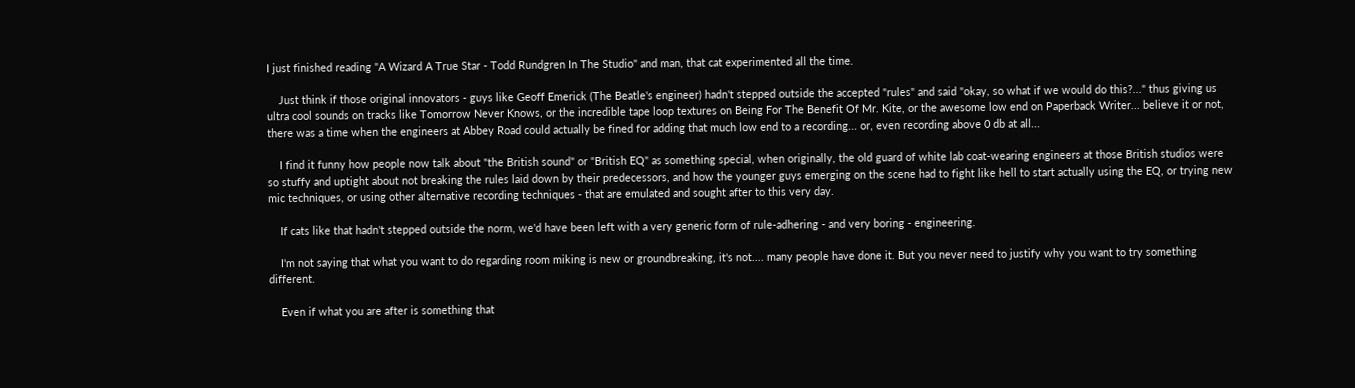I just finished reading "A Wizard A True Star - Todd Rundgren In The Studio" and man, that cat experimented all the time.

    Just think if those original innovators - guys like Geoff Emerick (The Beatle's engineer) hadn't stepped outside the accepted "rules" and said "okay, so what if we would do this?..." thus giving us ultra cool sounds on tracks like Tomorrow Never Knows, or the incredible tape loop textures on Being For The Benefit Of Mr. Kite, or the awesome low end on Paperback Writer... believe it or not, there was a time when the engineers at Abbey Road could actually be fined for adding that much low end to a recording... or, even recording above 0 db at all...

    I find it funny how people now talk about "the British sound" or "British EQ" as something special, when originally, the old guard of white lab coat-wearing engineers at those British studios were so stuffy and uptight about not breaking the rules laid down by their predecessors, and how the younger guys emerging on the scene had to fight like hell to start actually using the EQ, or trying new mic techniques, or using other alternative recording techniques - that are emulated and sought after to this very day.

    If cats like that hadn't stepped outside the norm, we'd have been left with a very generic form of rule-adhering - and very boring - engineering.

    I'm not saying that what you want to do regarding room miking is new or groundbreaking, it's not.... many people have done it. But you never need to justify why you want to try something different.

    Even if what you are after is something that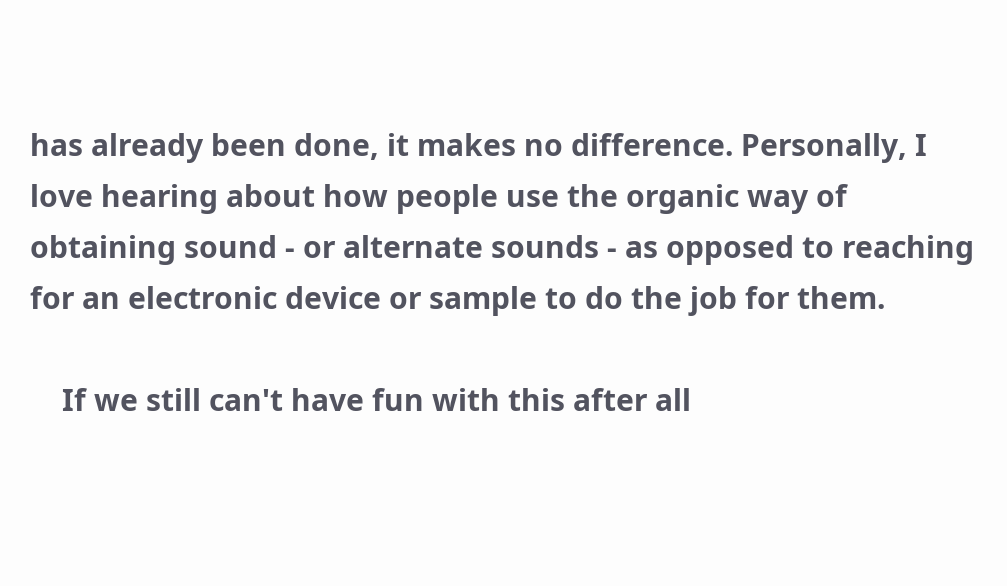has already been done, it makes no difference. Personally, I love hearing about how people use the organic way of obtaining sound - or alternate sounds - as opposed to reaching for an electronic device or sample to do the job for them.

    If we still can't have fun with this after all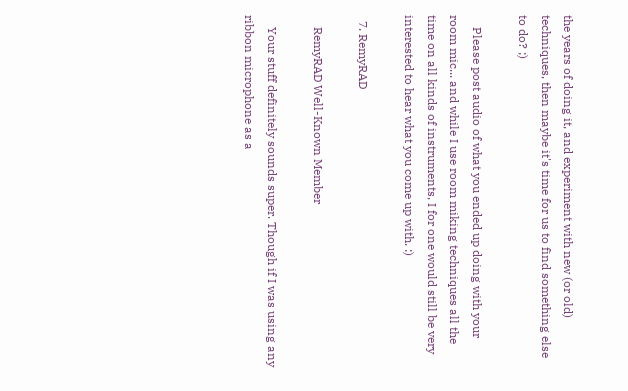the years of doing it, and experiment with new (or old) techniques, then maybe it's time for us to find something else to do? ;)

    Please post audio of what you ended up doing with your room mic... and while I use room miking techniques all the time on all kinds of instruments, I for one would still be very interested to hear what you come up with. :)

  7. RemyRAD

    RemyRAD Well-Known Member

    Your stuff definitely sounds super. Though if I was using any ribbon microphone as a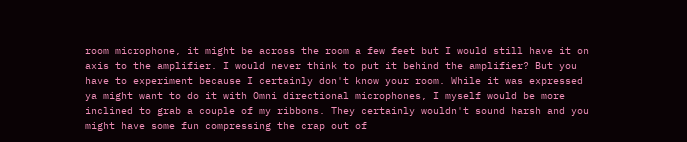room microphone, it might be across the room a few feet but I would still have it on axis to the amplifier. I would never think to put it behind the amplifier? But you have to experiment because I certainly don't know your room. While it was expressed ya might want to do it with Omni directional microphones, I myself would be more inclined to grab a couple of my ribbons. They certainly wouldn't sound harsh and you might have some fun compressing the crap out of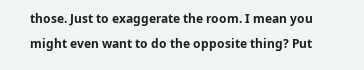those. Just to exaggerate the room. I mean you might even want to do the opposite thing? Put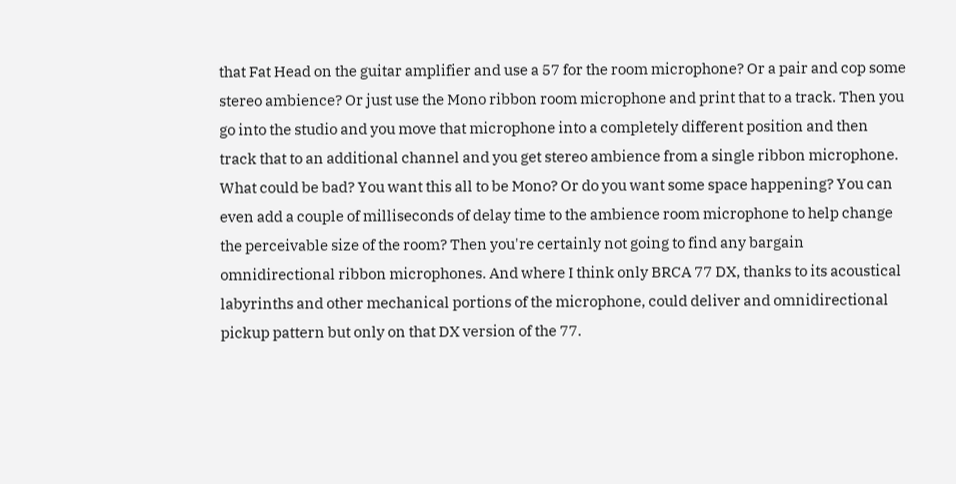that Fat Head on the guitar amplifier and use a 57 for the room microphone? Or a pair and cop some stereo ambience? Or just use the Mono ribbon room microphone and print that to a track. Then you go into the studio and you move that microphone into a completely different position and then track that to an additional channel and you get stereo ambience from a single ribbon microphone. What could be bad? You want this all to be Mono? Or do you want some space happening? You can even add a couple of milliseconds of delay time to the ambience room microphone to help change the perceivable size of the room? Then you're certainly not going to find any bargain omnidirectional ribbon microphones. And where I think only BRCA 77 DX, thanks to its acoustical labyrinths and other mechanical portions of the microphone, could deliver and omnidirectional pickup pattern but only on that DX version of the 77.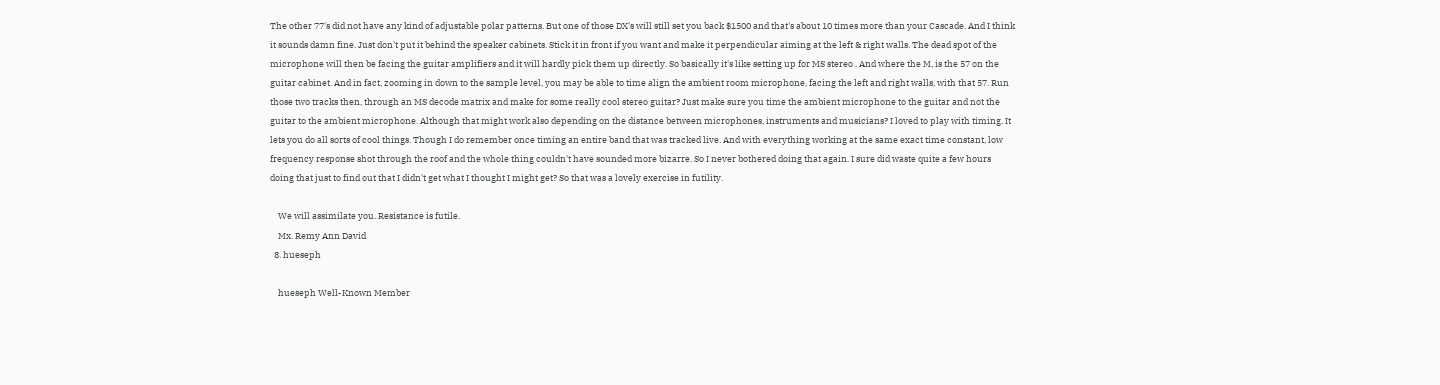The other 77's did not have any kind of adjustable polar patterns. But one of those DX's will still set you back $1500 and that's about 10 times more than your Cascade. And I think it sounds damn fine. Just don't put it behind the speaker cabinets. Stick it in front if you want and make it perpendicular aiming at the left & right walls. The dead spot of the microphone will then be facing the guitar amplifiers and it will hardly pick them up directly. So basically it's like setting up for MS stereo . And where the M, is the 57 on the guitar cabinet. And in fact, zooming in down to the sample level, you may be able to time align the ambient room microphone, facing the left and right walls, with that 57. Run those two tracks then, through an MS decode matrix and make for some really cool stereo guitar? Just make sure you time the ambient microphone to the guitar and not the guitar to the ambient microphone. Although that might work also depending on the distance between microphones, instruments and musicians? I loved to play with timing. It lets you do all sorts of cool things. Though I do remember once timing an entire band that was tracked live. And with everything working at the same exact time constant, low frequency response shot through the roof and the whole thing couldn't have sounded more bizarre. So I never bothered doing that again. I sure did waste quite a few hours doing that just to find out that I didn't get what I thought I might get? So that was a lovely exercise in futility.

    We will assimilate you. Resistance is futile.
    Mx. Remy Ann David
  8. hueseph

    hueseph Well-Known Member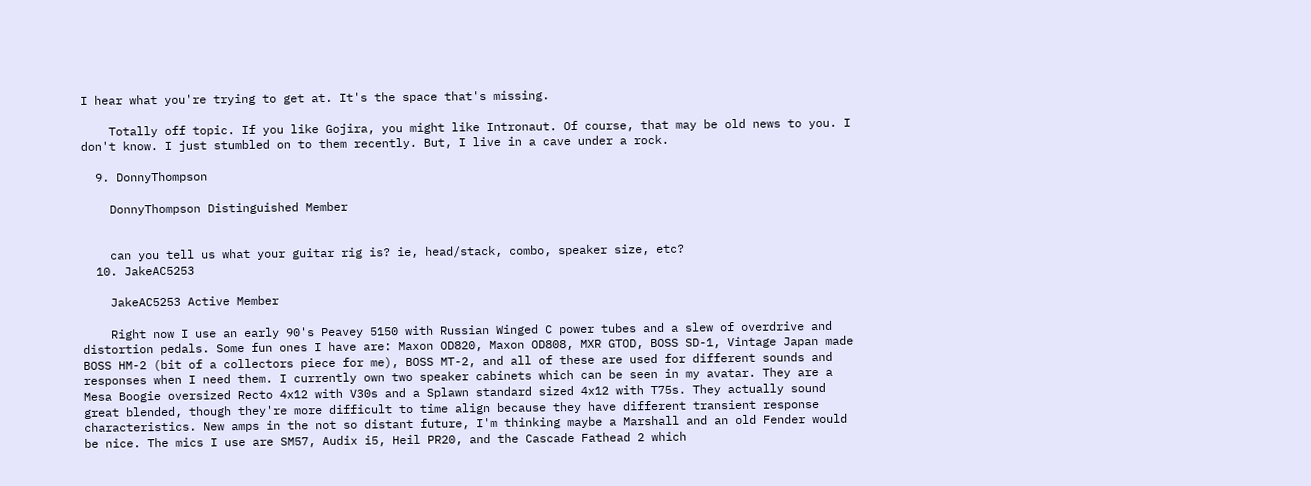I hear what you're trying to get at. It's the space that's missing.

    Totally off topic. If you like Gojira, you might like Intronaut. Of course, that may be old news to you. I don't know. I just stumbled on to them recently. But, I live in a cave under a rock.

  9. DonnyThompson

    DonnyThompson Distinguished Member


    can you tell us what your guitar rig is? ie, head/stack, combo, speaker size, etc?
  10. JakeAC5253

    JakeAC5253 Active Member

    Right now I use an early 90's Peavey 5150 with Russian Winged C power tubes and a slew of overdrive and distortion pedals. Some fun ones I have are: Maxon OD820, Maxon OD808, MXR GTOD, BOSS SD-1, Vintage Japan made BOSS HM-2 (bit of a collectors piece for me), BOSS MT-2, and all of these are used for different sounds and responses when I need them. I currently own two speaker cabinets which can be seen in my avatar. They are a Mesa Boogie oversized Recto 4x12 with V30s and a Splawn standard sized 4x12 with T75s. They actually sound great blended, though they're more difficult to time align because they have different transient response characteristics. New amps in the not so distant future, I'm thinking maybe a Marshall and an old Fender would be nice. The mics I use are SM57, Audix i5, Heil PR20, and the Cascade Fathead 2 which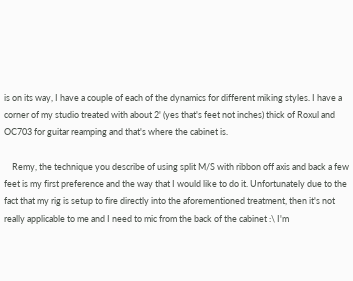is on its way, I have a couple of each of the dynamics for different miking styles. I have a corner of my studio treated with about 2' (yes that's feet not inches) thick of Roxul and OC703 for guitar reamping and that's where the cabinet is.

    Remy, the technique you describe of using split M/S with ribbon off axis and back a few feet is my first preference and the way that I would like to do it. Unfortunately due to the fact that my rig is setup to fire directly into the aforementioned treatment, then it's not really applicable to me and I need to mic from the back of the cabinet :\ I'm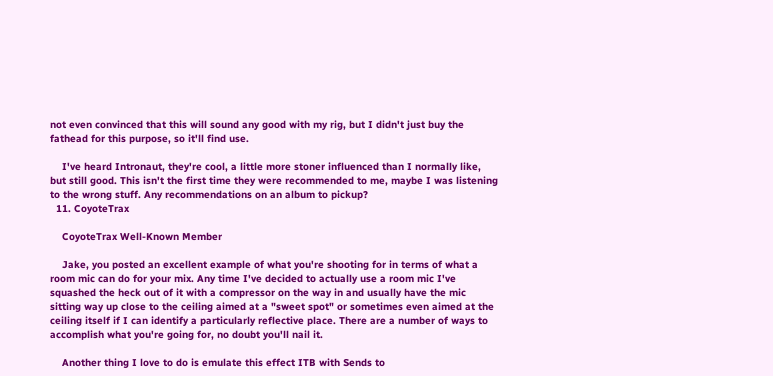not even convinced that this will sound any good with my rig, but I didn't just buy the fathead for this purpose, so it'll find use.

    I've heard Intronaut, they're cool, a little more stoner influenced than I normally like, but still good. This isn't the first time they were recommended to me, maybe I was listening to the wrong stuff. Any recommendations on an album to pickup?
  11. CoyoteTrax

    CoyoteTrax Well-Known Member

    Jake, you posted an excellent example of what you're shooting for in terms of what a room mic can do for your mix. Any time I've decided to actually use a room mic I've squashed the heck out of it with a compressor on the way in and usually have the mic sitting way up close to the ceiling aimed at a "sweet spot" or sometimes even aimed at the ceiling itself if I can identify a particularly reflective place. There are a number of ways to accomplish what you're going for, no doubt you'll nail it.

    Another thing I love to do is emulate this effect ITB with Sends to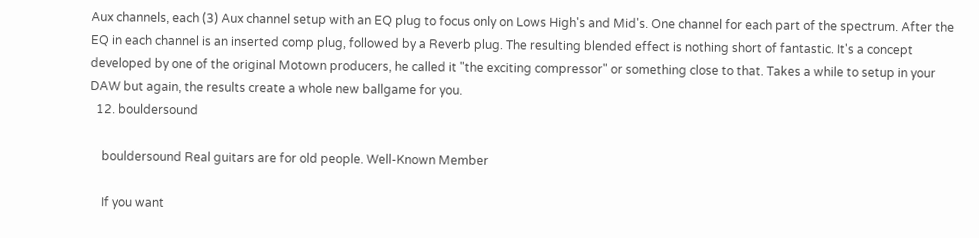Aux channels, each (3) Aux channel setup with an EQ plug to focus only on Lows High's and Mid's. One channel for each part of the spectrum. After the EQ in each channel is an inserted comp plug, followed by a Reverb plug. The resulting blended effect is nothing short of fantastic. It's a concept developed by one of the original Motown producers, he called it "the exciting compressor" or something close to that. Takes a while to setup in your DAW but again, the results create a whole new ballgame for you.
  12. bouldersound

    bouldersound Real guitars are for old people. Well-Known Member

    If you want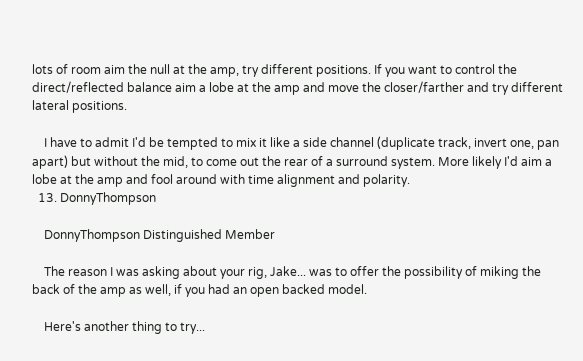lots of room aim the null at the amp, try different positions. If you want to control the direct/reflected balance aim a lobe at the amp and move the closer/farther and try different lateral positions.

    I have to admit I'd be tempted to mix it like a side channel (duplicate track, invert one, pan apart) but without the mid, to come out the rear of a surround system. More likely I'd aim a lobe at the amp and fool around with time alignment and polarity.
  13. DonnyThompson

    DonnyThompson Distinguished Member

    The reason I was asking about your rig, Jake... was to offer the possibility of miking the back of the amp as well, if you had an open backed model.

    Here's another thing to try...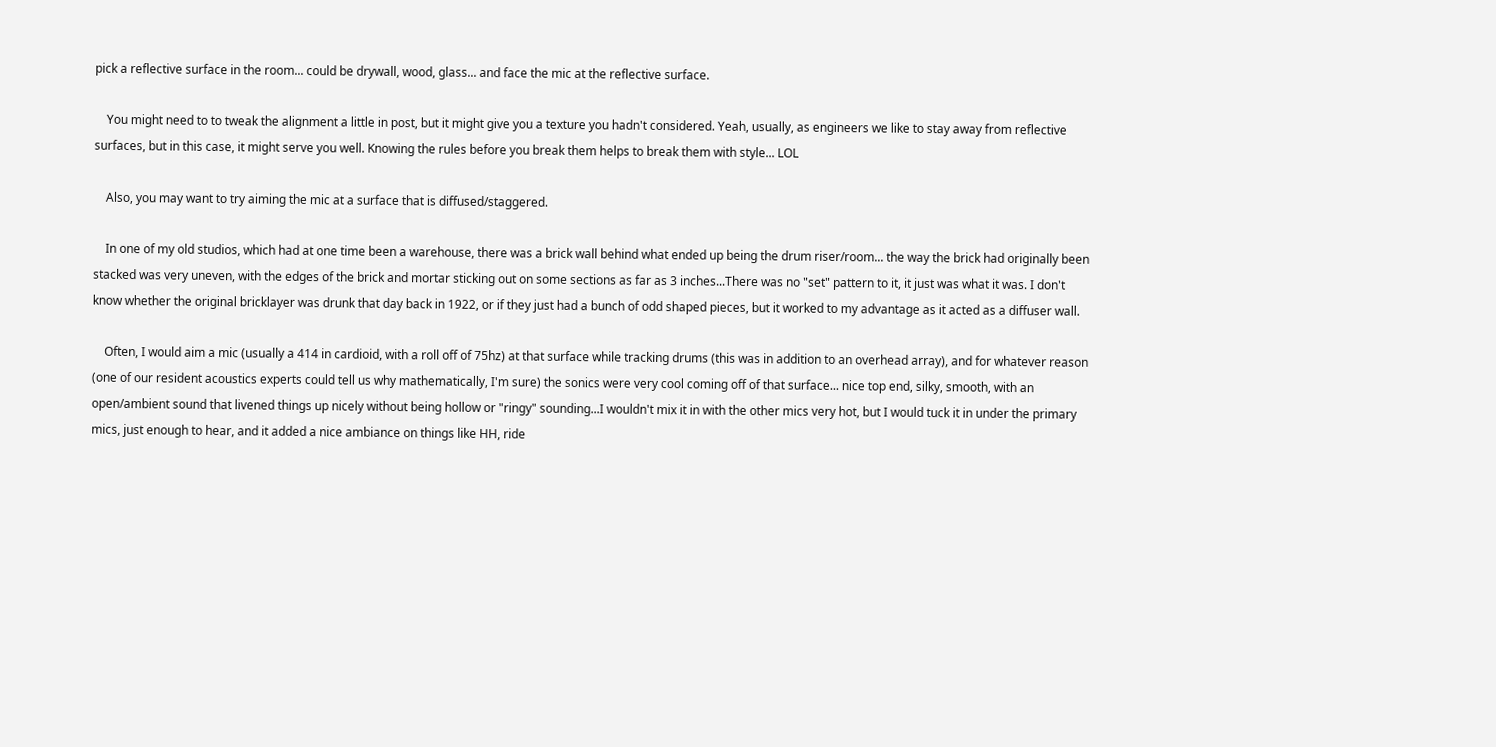pick a reflective surface in the room... could be drywall, wood, glass... and face the mic at the reflective surface.

    You might need to to tweak the alignment a little in post, but it might give you a texture you hadn't considered. Yeah, usually, as engineers we like to stay away from reflective surfaces, but in this case, it might serve you well. Knowing the rules before you break them helps to break them with style... LOL

    Also, you may want to try aiming the mic at a surface that is diffused/staggered.

    In one of my old studios, which had at one time been a warehouse, there was a brick wall behind what ended up being the drum riser/room... the way the brick had originally been stacked was very uneven, with the edges of the brick and mortar sticking out on some sections as far as 3 inches...There was no "set" pattern to it, it just was what it was. I don't know whether the original bricklayer was drunk that day back in 1922, or if they just had a bunch of odd shaped pieces, but it worked to my advantage as it acted as a diffuser wall.

    Often, I would aim a mic (usually a 414 in cardioid, with a roll off of 75hz) at that surface while tracking drums (this was in addition to an overhead array), and for whatever reason (one of our resident acoustics experts could tell us why mathematically, I'm sure) the sonics were very cool coming off of that surface... nice top end, silky, smooth, with an open/ambient sound that livened things up nicely without being hollow or "ringy" sounding...I wouldn't mix it in with the other mics very hot, but I would tuck it in under the primary mics, just enough to hear, and it added a nice ambiance on things like HH, ride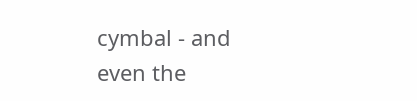cymbal - and even the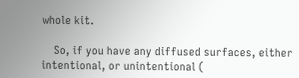whole kit.

    So, if you have any diffused surfaces, either intentional, or unintentional (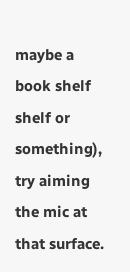maybe a book shelf shelf or something), try aiming the mic at that surface.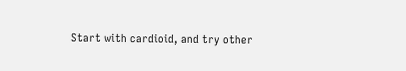Start with cardioid, and try other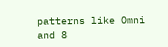patterns like Omni and 8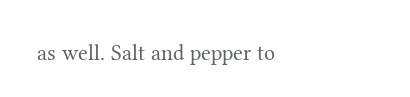as well. Salt and pepper to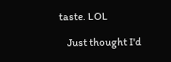taste. LOL

    Just thought I'd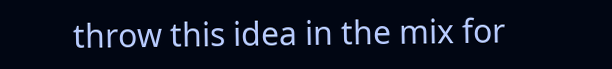throw this idea in the mix for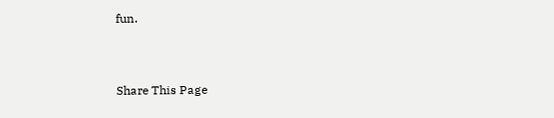fun.


Share This Page